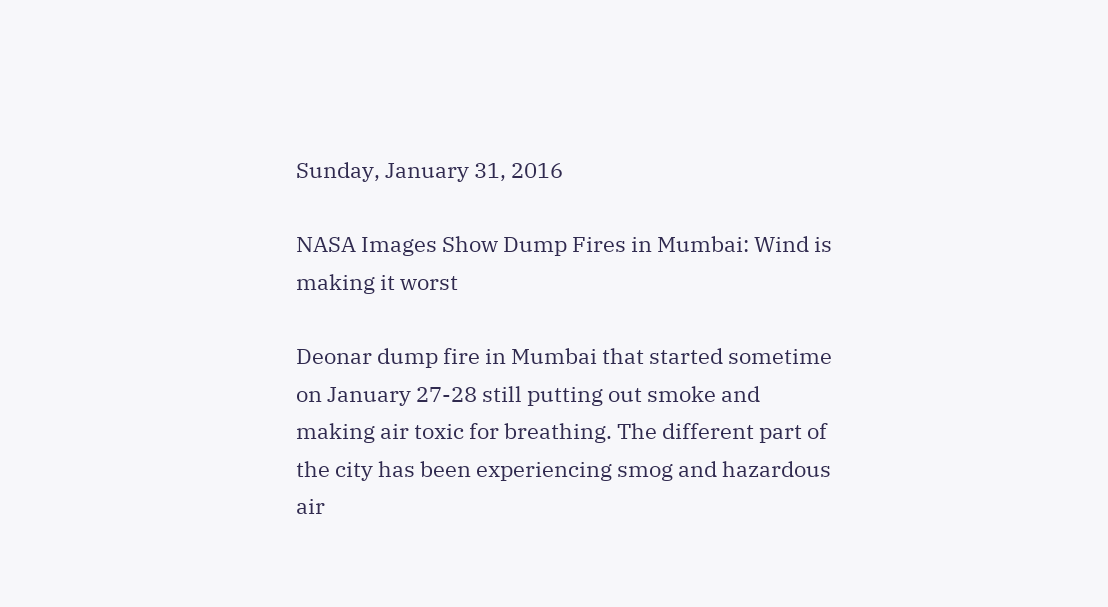Sunday, January 31, 2016

NASA Images Show Dump Fires in Mumbai: Wind is making it worst

Deonar dump fire in Mumbai that started sometime on January 27-28 still putting out smoke and making air toxic for breathing. The different part of the city has been experiencing smog and hazardous air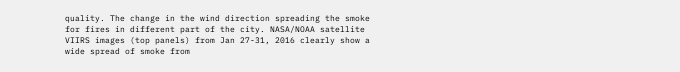quality. The change in the wind direction spreading the smoke for fires in different part of the city. NASA/NOAA satellite VIIRS images (top panels) from Jan 27-31, 2016 clearly show a wide spread of smoke from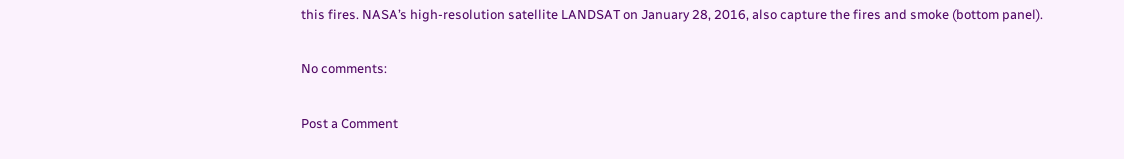this fires. NASA’s high-resolution satellite LANDSAT on January 28, 2016, also capture the fires and smoke (bottom panel).

No comments:

Post a Comment